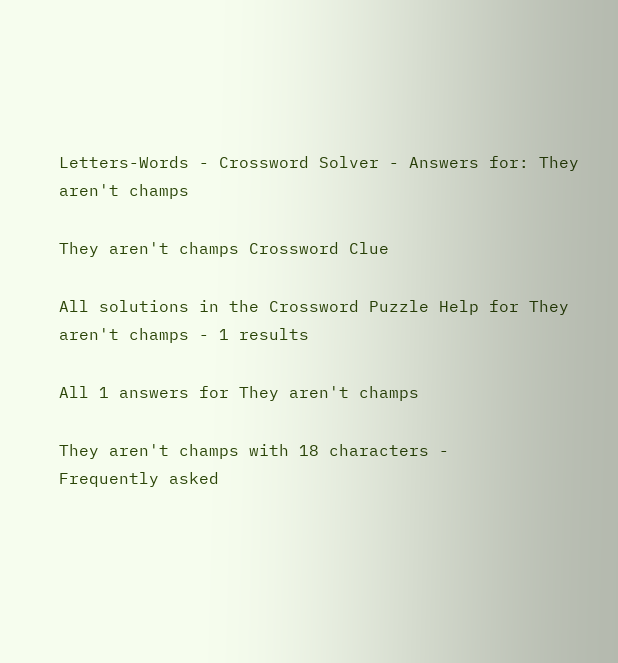Letters-Words - Crossword Solver - Answers for: They aren't champs

They aren't champs Crossword Clue

All solutions in the Crossword Puzzle Help for They aren't champs - 1 results

All 1 answers for They aren't champs

They aren't champs with 18 characters -
Frequently asked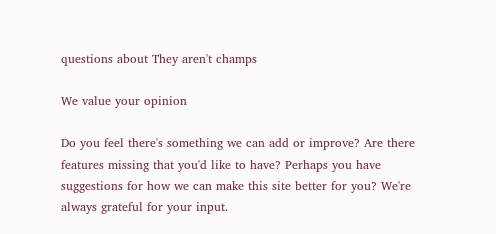questions about They aren't champs

We value your opinion

Do you feel there's something we can add or improve? Are there features missing that you'd like to have? Perhaps you have suggestions for how we can make this site better for you? We're always grateful for your input.